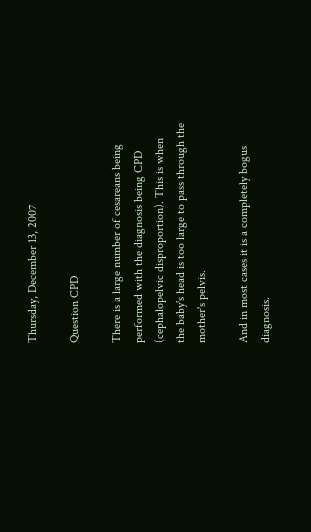Thursday, December 13, 2007

Question CPD

There is a large number of cesareans being performed with the diagnosis being CPD (cephalopelvic disproportion). This is when the baby's head is too large to pass through the mother's pelvis.

And in most cases it is a completely bogus diagnosis.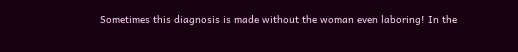Sometimes this diagnosis is made without the woman even laboring! In the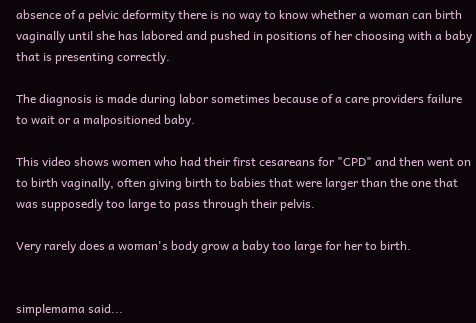absence of a pelvic deformity there is no way to know whether a woman can birth vaginally until she has labored and pushed in positions of her choosing with a baby that is presenting correctly.

The diagnosis is made during labor sometimes because of a care providers failure to wait or a malpositioned baby.

This video shows women who had their first cesareans for "CPD" and then went on to birth vaginally, often giving birth to babies that were larger than the one that was supposedly too large to pass through their pelvis.

Very rarely does a woman's body grow a baby too large for her to birth.


simplemama said...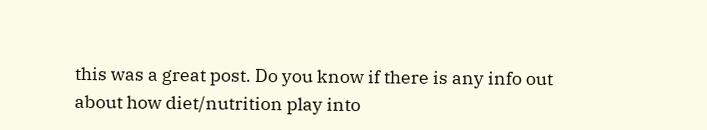this was a great post. Do you know if there is any info out about how diet/nutrition play into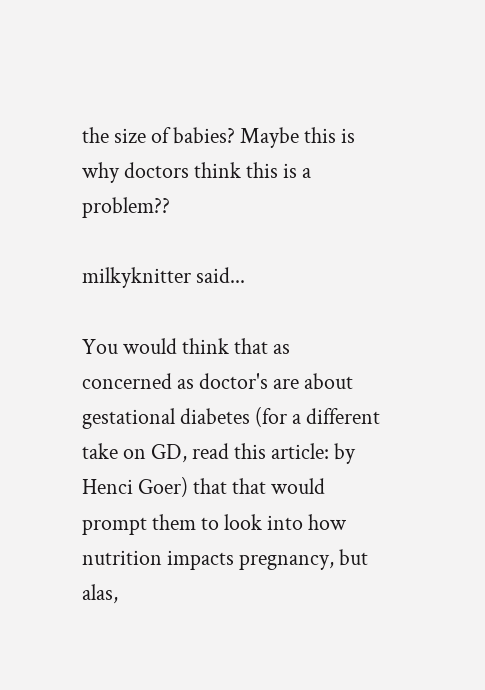the size of babies? Maybe this is why doctors think this is a problem??

milkyknitter said...

You would think that as concerned as doctor's are about gestational diabetes (for a different take on GD, read this article: by Henci Goer) that that would prompt them to look into how nutrition impacts pregnancy, but alas,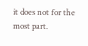it does not for the most part.